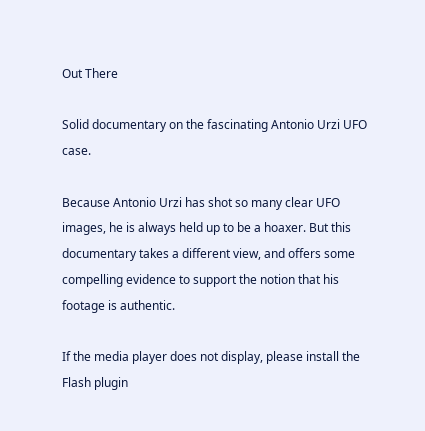Out There

Solid documentary on the fascinating Antonio Urzi UFO case.

Because Antonio Urzi has shot so many clear UFO images, he is always held up to be a hoaxer. But this documentary takes a different view, and offers some compelling evidence to support the notion that his footage is authentic.

If the media player does not display, please install the Flash plugin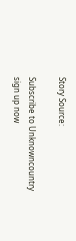Story Source:

Subscribe to Unknowncountry sign up now